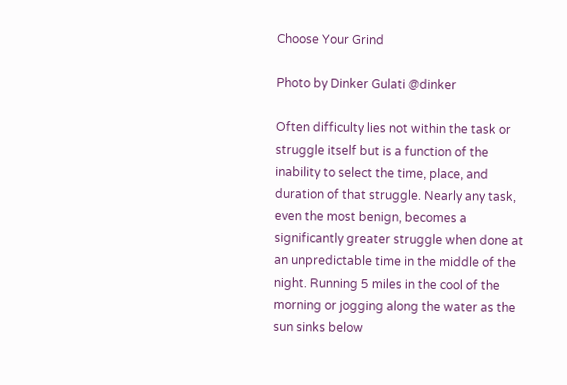Choose Your Grind

Photo by Dinker Gulati @dinker

Often difficulty lies not within the task or struggle itself but is a function of the inability to select the time, place, and duration of that struggle. Nearly any task, even the most benign, becomes a significantly greater struggle when done at an unpredictable time in the middle of the night. Running 5 miles in the cool of the morning or jogging along the water as the sun sinks below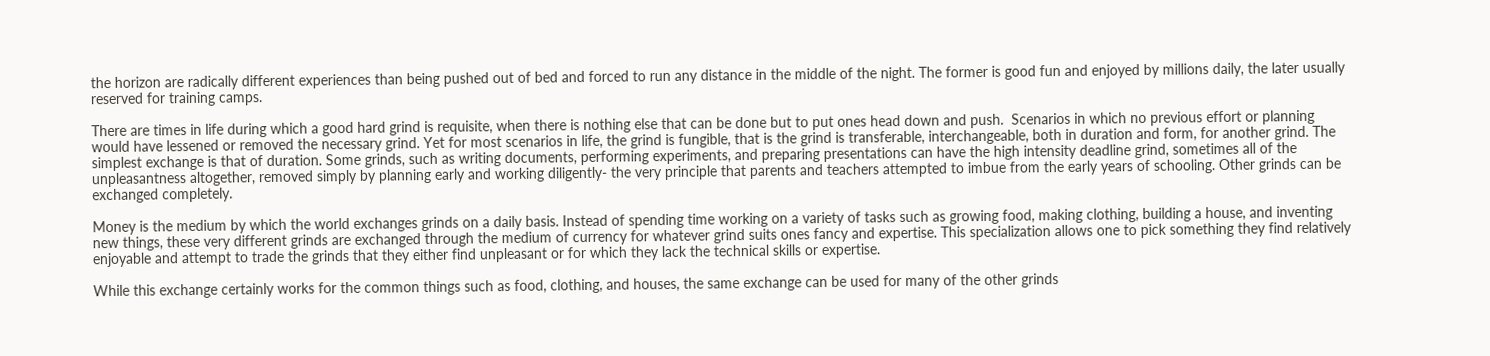the horizon are radically different experiences than being pushed out of bed and forced to run any distance in the middle of the night. The former is good fun and enjoyed by millions daily, the later usually reserved for training camps.

There are times in life during which a good hard grind is requisite, when there is nothing else that can be done but to put ones head down and push.  Scenarios in which no previous effort or planning would have lessened or removed the necessary grind. Yet for most scenarios in life, the grind is fungible, that is the grind is transferable, interchangeable, both in duration and form, for another grind. The simplest exchange is that of duration. Some grinds, such as writing documents, performing experiments, and preparing presentations can have the high intensity deadline grind, sometimes all of the unpleasantness altogether, removed simply by planning early and working diligently- the very principle that parents and teachers attempted to imbue from the early years of schooling. Other grinds can be exchanged completely.

Money is the medium by which the world exchanges grinds on a daily basis. Instead of spending time working on a variety of tasks such as growing food, making clothing, building a house, and inventing new things, these very different grinds are exchanged through the medium of currency for whatever grind suits ones fancy and expertise. This specialization allows one to pick something they find relatively enjoyable and attempt to trade the grinds that they either find unpleasant or for which they lack the technical skills or expertise.

While this exchange certainly works for the common things such as food, clothing, and houses, the same exchange can be used for many of the other grinds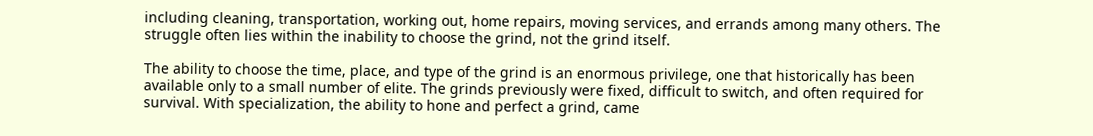including cleaning, transportation, working out, home repairs, moving services, and errands among many others. The struggle often lies within the inability to choose the grind, not the grind itself.

The ability to choose the time, place, and type of the grind is an enormous privilege, one that historically has been available only to a small number of elite. The grinds previously were fixed, difficult to switch, and often required for survival. With specialization, the ability to hone and perfect a grind, came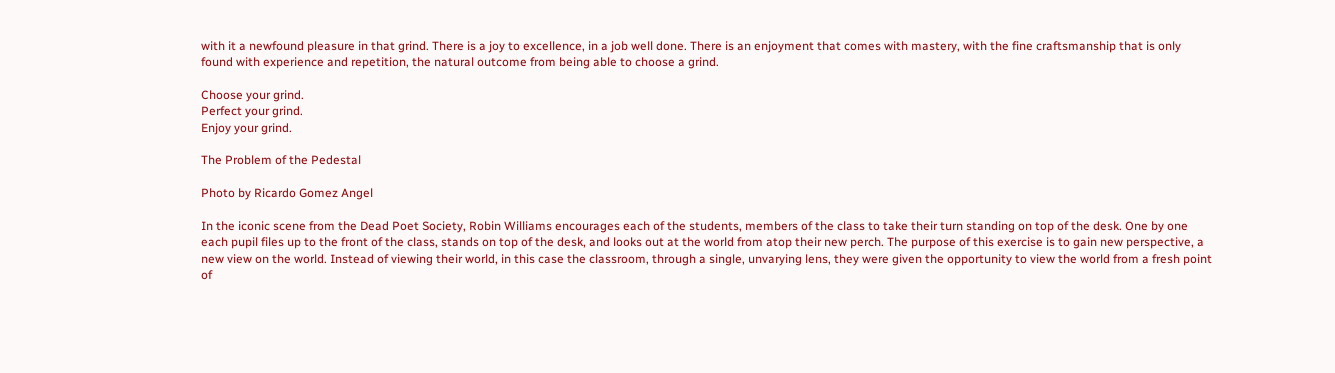with it a newfound pleasure in that grind. There is a joy to excellence, in a job well done. There is an enjoyment that comes with mastery, with the fine craftsmanship that is only found with experience and repetition, the natural outcome from being able to choose a grind.

Choose your grind.
Perfect your grind.
Enjoy your grind.

The Problem of the Pedestal

Photo by Ricardo Gomez Angel

In the iconic scene from the Dead Poet Society, Robin Williams encourages each of the students, members of the class to take their turn standing on top of the desk. One by one each pupil files up to the front of the class, stands on top of the desk, and looks out at the world from atop their new perch. The purpose of this exercise is to gain new perspective, a new view on the world. Instead of viewing their world, in this case the classroom, through a single, unvarying lens, they were given the opportunity to view the world from a fresh point of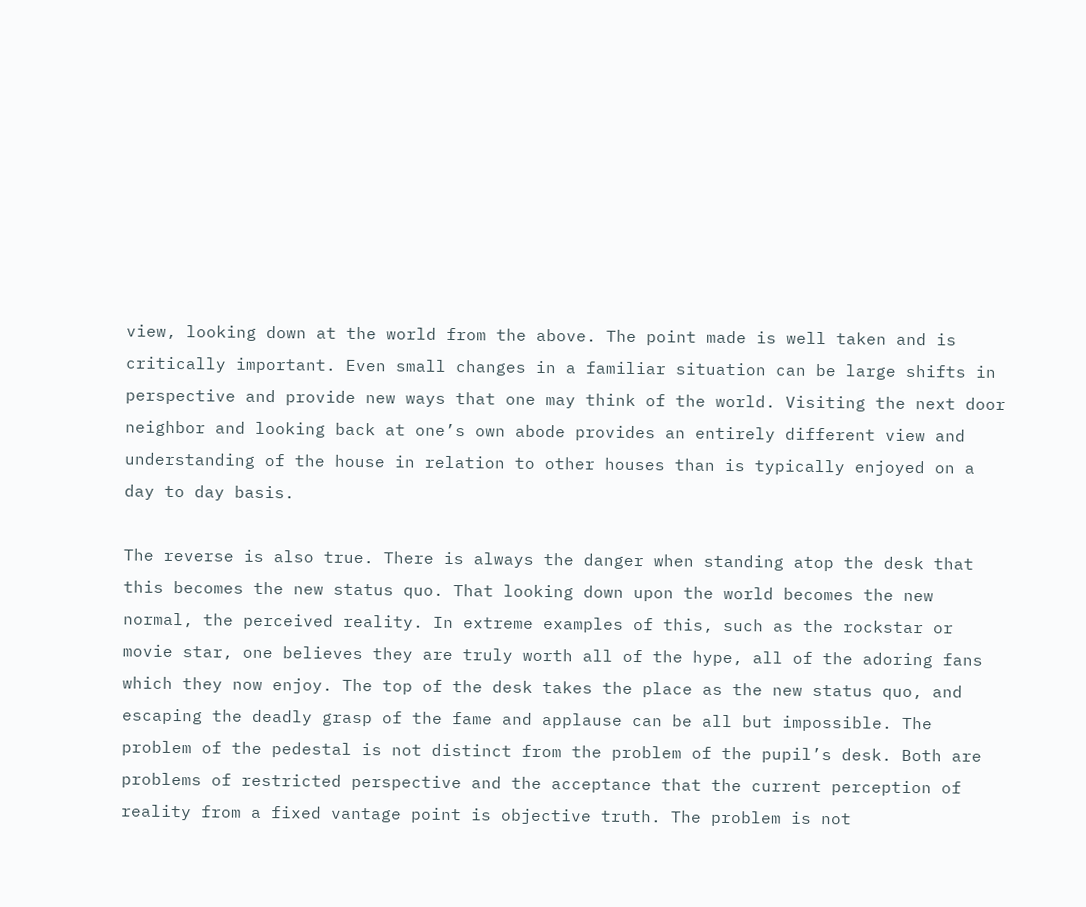view, looking down at the world from the above. The point made is well taken and is critically important. Even small changes in a familiar situation can be large shifts in perspective and provide new ways that one may think of the world. Visiting the next door neighbor and looking back at one’s own abode provides an entirely different view and understanding of the house in relation to other houses than is typically enjoyed on a day to day basis.

The reverse is also true. There is always the danger when standing atop the desk that this becomes the new status quo. That looking down upon the world becomes the new normal, the perceived reality. In extreme examples of this, such as the rockstar or movie star, one believes they are truly worth all of the hype, all of the adoring fans which they now enjoy. The top of the desk takes the place as the new status quo, and escaping the deadly grasp of the fame and applause can be all but impossible. The problem of the pedestal is not distinct from the problem of the pupil’s desk. Both are problems of restricted perspective and the acceptance that the current perception of reality from a fixed vantage point is objective truth. The problem is not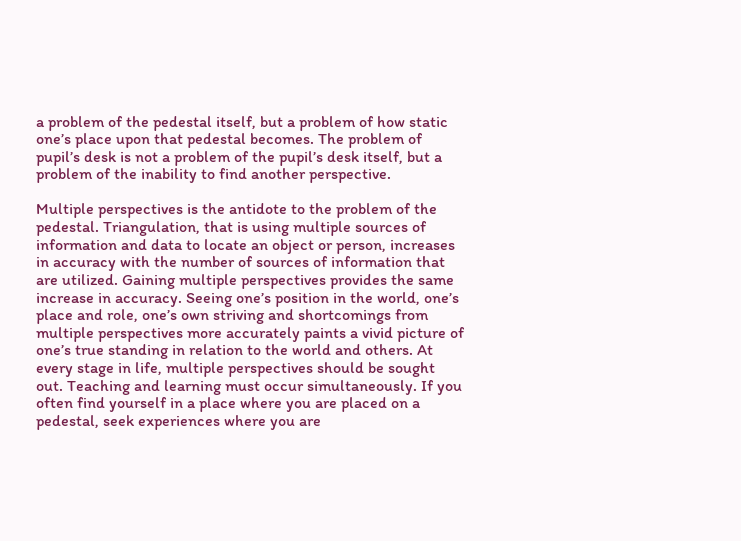a problem of the pedestal itself, but a problem of how static one’s place upon that pedestal becomes. The problem of pupil’s desk is not a problem of the pupil’s desk itself, but a problem of the inability to find another perspective.

Multiple perspectives is the antidote to the problem of the pedestal. Triangulation, that is using multiple sources of information and data to locate an object or person, increases in accuracy with the number of sources of information that are utilized. Gaining multiple perspectives provides the same increase in accuracy. Seeing one’s position in the world, one’s place and role, one’s own striving and shortcomings from multiple perspectives more accurately paints a vivid picture of one’s true standing in relation to the world and others. At every stage in life, multiple perspectives should be sought out. Teaching and learning must occur simultaneously. If you often find yourself in a place where you are placed on a pedestal, seek experiences where you are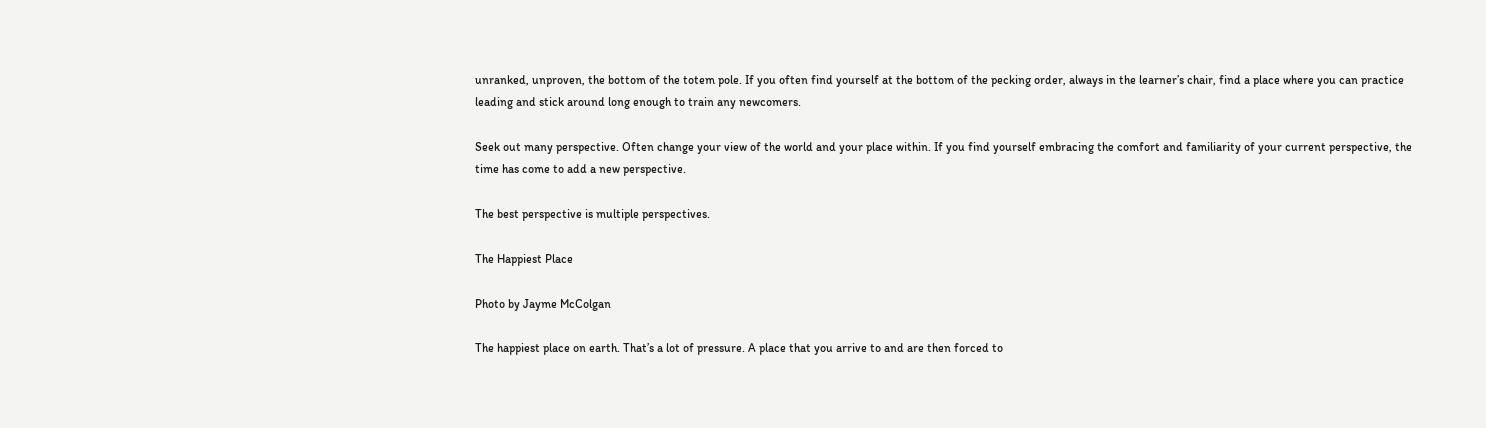unranked, unproven, the bottom of the totem pole. If you often find yourself at the bottom of the pecking order, always in the learner’s chair, find a place where you can practice leading and stick around long enough to train any newcomers.

Seek out many perspective. Often change your view of the world and your place within. If you find yourself embracing the comfort and familiarity of your current perspective, the time has come to add a new perspective.

The best perspective is multiple perspectives.

The Happiest Place

Photo by Jayme McColgan

The happiest place on earth. That’s a lot of pressure. A place that you arrive to and are then forced to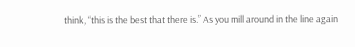think, “this is the best that there is.” As you mill around in the line again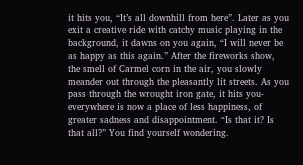it hits you, “It’s all downhill from here”. Later as you exit a creative ride with catchy music playing in the background, it dawns on you again, “I will never be as happy as this again.” After the fireworks show, the smell of Carmel corn in the air, you slowly meander out through the pleasantly lit streets. As you pass through the wrought iron gate, it hits you- everywhere is now a place of less happiness, of greater sadness and disappointment. “Is that it? Is that all?” You find yourself wondering.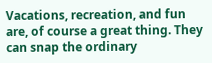Vacations, recreation, and fun are, of course a great thing. They can snap the ordinary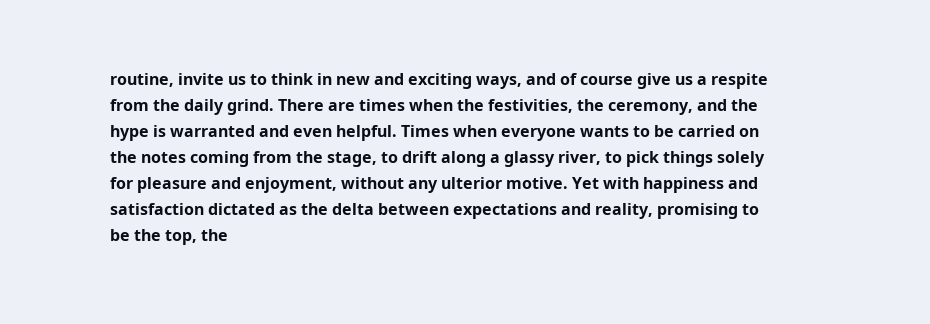routine, invite us to think in new and exciting ways, and of course give us a respite from the daily grind. There are times when the festivities, the ceremony, and the hype is warranted and even helpful. Times when everyone wants to be carried on the notes coming from the stage, to drift along a glassy river, to pick things solely for pleasure and enjoyment, without any ulterior motive. Yet with happiness and satisfaction dictated as the delta between expectations and reality, promising to be the top, the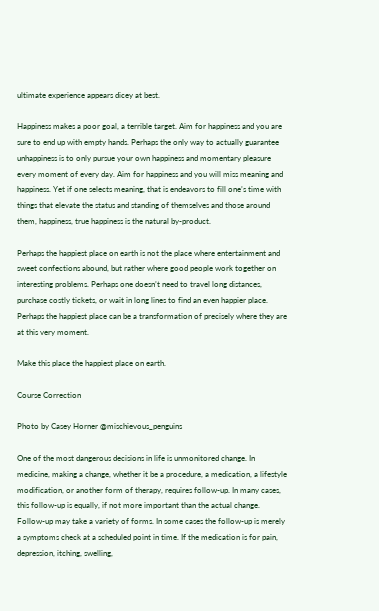ultimate experience appears dicey at best.

Happiness makes a poor goal, a terrible target. Aim for happiness and you are sure to end up with empty hands. Perhaps the only way to actually guarantee unhappiness is to only pursue your own happiness and momentary pleasure every moment of every day. Aim for happiness and you will miss meaning and happiness. Yet if one selects meaning, that is endeavors to fill one’s time with things that elevate the status and standing of themselves and those around them, happiness, true happiness is the natural by-product.

Perhaps the happiest place on earth is not the place where entertainment and sweet confections abound, but rather where good people work together on interesting problems. Perhaps one doesn’t need to travel long distances, purchase costly tickets, or wait in long lines to find an even happier place. Perhaps the happiest place can be a transformation of precisely where they are at this very moment.

Make this place the happiest place on earth.

Course Correction

Photo by Casey Horner @mischievous_penguins

One of the most dangerous decisions in life is unmonitored change. In medicine, making a change, whether it be a procedure, a medication, a lifestyle modification, or another form of therapy, requires follow-up. In many cases, this follow-up is equally, if not more important than the actual change. Follow-up may take a variety of forms. In some cases the follow-up is merely a symptoms check at a scheduled point in time. If the medication is for pain, depression, itching, swelling,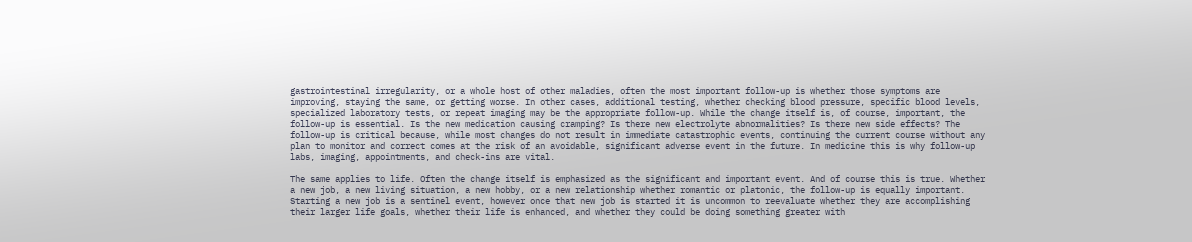gastrointestinal irregularity, or a whole host of other maladies, often the most important follow-up is whether those symptoms are improving, staying the same, or getting worse. In other cases, additional testing, whether checking blood pressure, specific blood levels, specialized laboratory tests, or repeat imaging may be the appropriate follow-up. While the change itself is, of course, important, the follow-up is essential. Is the new medication causing cramping? Is there new electrolyte abnormalities? Is there new side effects? The follow-up is critical because, while most changes do not result in immediate catastrophic events, continuing the current course without any plan to monitor and correct comes at the risk of an avoidable, significant adverse event in the future. In medicine this is why follow-up labs, imaging, appointments, and check-ins are vital.

The same applies to life. Often the change itself is emphasized as the significant and important event. And of course this is true. Whether a new job, a new living situation, a new hobby, or a new relationship whether romantic or platonic, the follow-up is equally important. Starting a new job is a sentinel event, however once that new job is started it is uncommon to reevaluate whether they are accomplishing their larger life goals, whether their life is enhanced, and whether they could be doing something greater with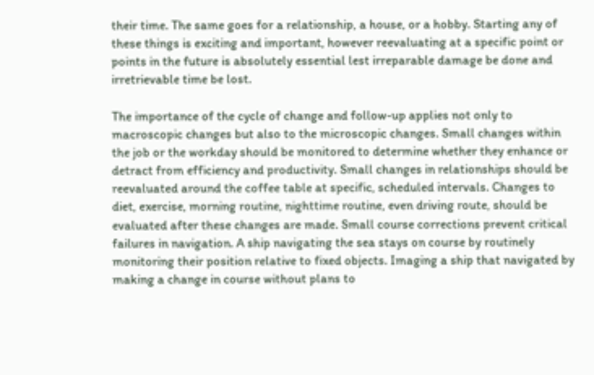their time. The same goes for a relationship, a house, or a hobby. Starting any of these things is exciting and important, however reevaluating at a specific point or points in the future is absolutely essential lest irreparable damage be done and irretrievable time be lost.

The importance of the cycle of change and follow-up applies not only to macroscopic changes but also to the microscopic changes. Small changes within the job or the workday should be monitored to determine whether they enhance or detract from efficiency and productivity. Small changes in relationships should be reevaluated around the coffee table at specific, scheduled intervals. Changes to diet, exercise, morning routine, nighttime routine, even driving route, should be evaluated after these changes are made. Small course corrections prevent critical failures in navigation. A ship navigating the sea stays on course by routinely monitoring their position relative to fixed objects. Imaging a ship that navigated by making a change in course without plans to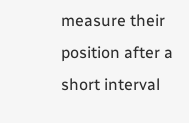measure their position after a short interval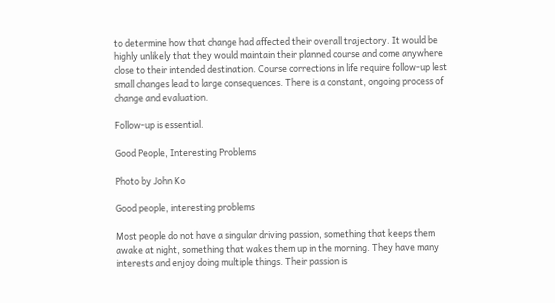to determine how that change had affected their overall trajectory. It would be highly unlikely that they would maintain their planned course and come anywhere close to their intended destination. Course corrections in life require follow-up lest small changes lead to large consequences. There is a constant, ongoing process of change and evaluation.

Follow-up is essential.

Good People, Interesting Problems

Photo by John Ko

Good people, interesting problems

Most people do not have a singular driving passion, something that keeps them awake at night, something that wakes them up in the morning. They have many interests and enjoy doing multiple things. Their passion is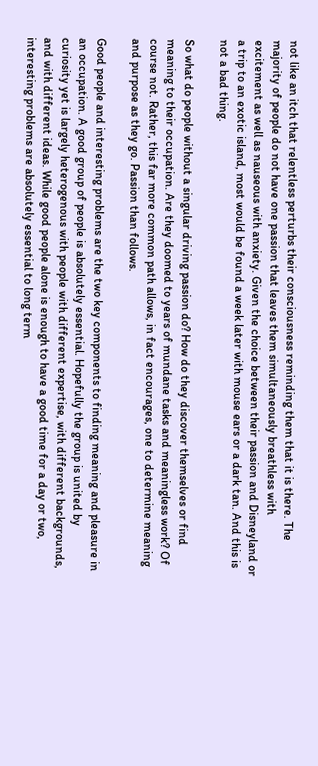not like an itch that relentless perturbs their consciousness reminding them that it is there. The majority of people do not have one passion that leaves them simultaneously breathless with excitement as well as nauseous with anxiety. Given the choice between their passion and Disneyland or a trip to an exotic island, most would be found a week later with mouse ears or a dark tan. And this is not a bad thing.

So what do people without a singular driving passion do? How do they discover themselves or find meaning to their occupation. Are they doomed to years of mundane tasks and meaningless work? Of course not. Rather, this far more common path allows, in fact encourages, one to determine meaning and purpose as they go. Passion than follows.

Good people and interesting problems are the two key components to finding meaning and pleasure in an occupation. A good group of people is absolutely essential. Hopefully the group is united by curiosity yet is largely heterogenous with people with different expertise, with different backgrounds, and with different ideas. While good people alone is enough to have a good time for a day or two, interesting problems are absolutely essential to long term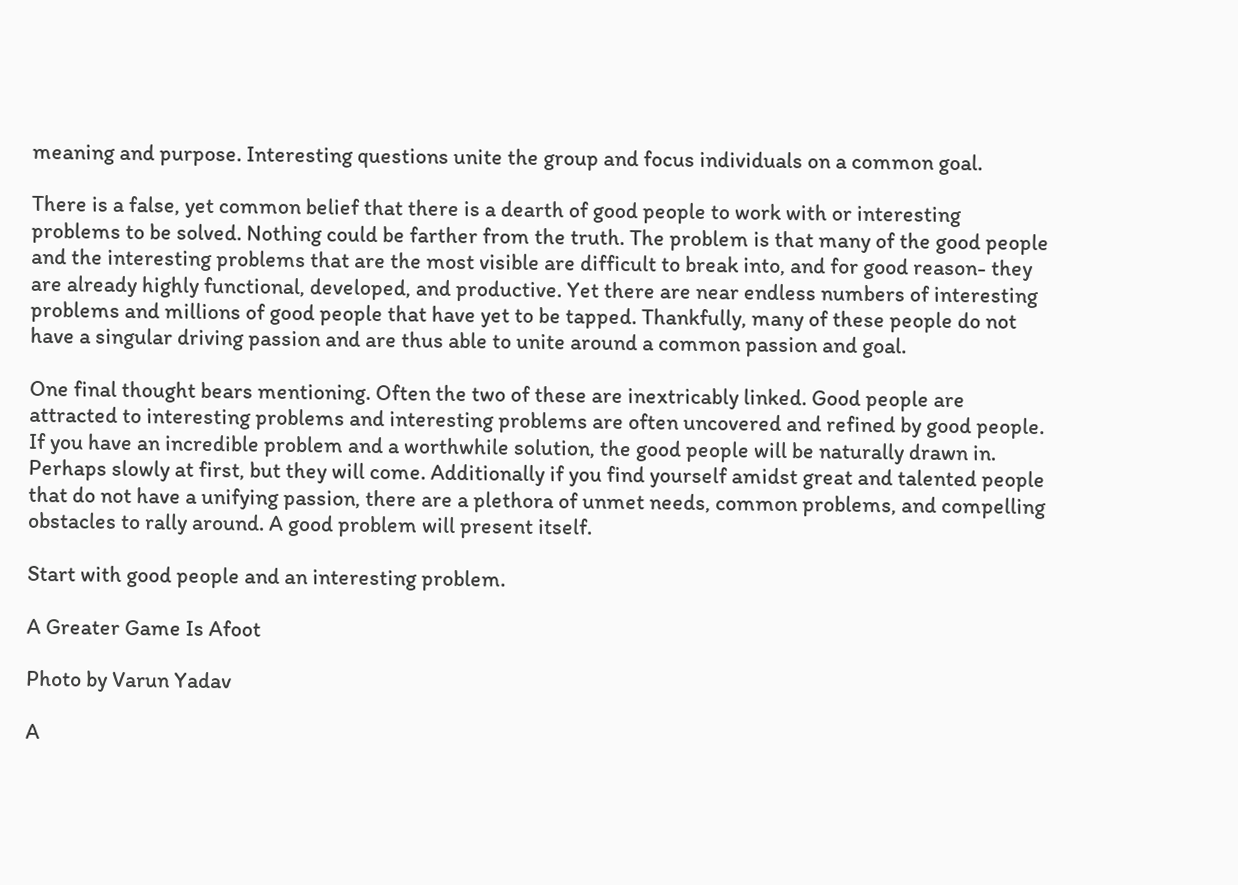meaning and purpose. Interesting questions unite the group and focus individuals on a common goal.

There is a false, yet common belief that there is a dearth of good people to work with or interesting problems to be solved. Nothing could be farther from the truth. The problem is that many of the good people and the interesting problems that are the most visible are difficult to break into, and for good reason- they are already highly functional, developed, and productive. Yet there are near endless numbers of interesting problems and millions of good people that have yet to be tapped. Thankfully, many of these people do not have a singular driving passion and are thus able to unite around a common passion and goal.

One final thought bears mentioning. Often the two of these are inextricably linked. Good people are attracted to interesting problems and interesting problems are often uncovered and refined by good people. If you have an incredible problem and a worthwhile solution, the good people will be naturally drawn in. Perhaps slowly at first, but they will come. Additionally if you find yourself amidst great and talented people that do not have a unifying passion, there are a plethora of unmet needs, common problems, and compelling obstacles to rally around. A good problem will present itself.

Start with good people and an interesting problem.

A Greater Game Is Afoot

Photo by Varun Yadav

A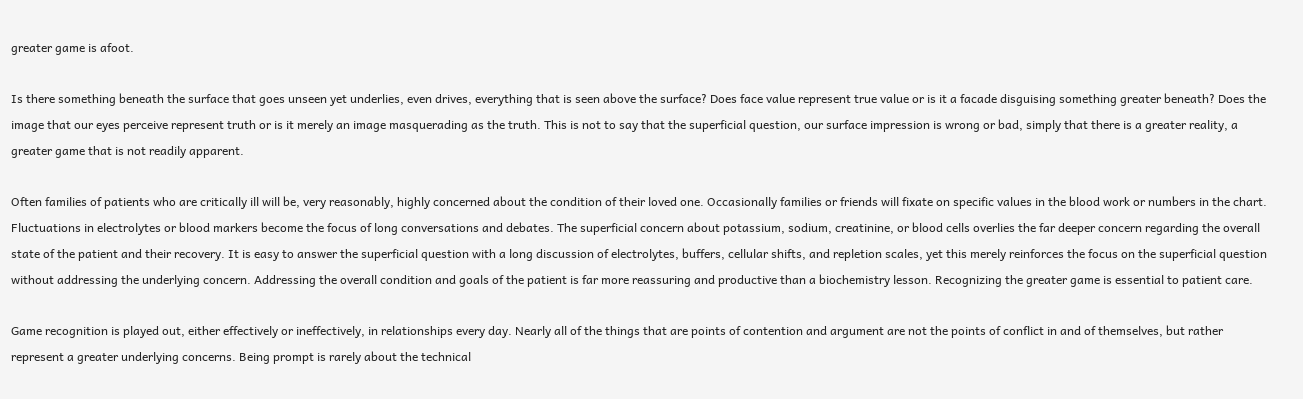greater game is afoot.

Is there something beneath the surface that goes unseen yet underlies, even drives, everything that is seen above the surface? Does face value represent true value or is it a facade disguising something greater beneath? Does the image that our eyes perceive represent truth or is it merely an image masquerading as the truth. This is not to say that the superficial question, our surface impression is wrong or bad, simply that there is a greater reality, a greater game that is not readily apparent.

Often families of patients who are critically ill will be, very reasonably, highly concerned about the condition of their loved one. Occasionally families or friends will fixate on specific values in the blood work or numbers in the chart. Fluctuations in electrolytes or blood markers become the focus of long conversations and debates. The superficial concern about potassium, sodium, creatinine, or blood cells overlies the far deeper concern regarding the overall state of the patient and their recovery. It is easy to answer the superficial question with a long discussion of electrolytes, buffers, cellular shifts, and repletion scales, yet this merely reinforces the focus on the superficial question without addressing the underlying concern. Addressing the overall condition and goals of the patient is far more reassuring and productive than a biochemistry lesson. Recognizing the greater game is essential to patient care.

Game recognition is played out, either effectively or ineffectively, in relationships every day. Nearly all of the things that are points of contention and argument are not the points of conflict in and of themselves, but rather represent a greater underlying concerns. Being prompt is rarely about the technical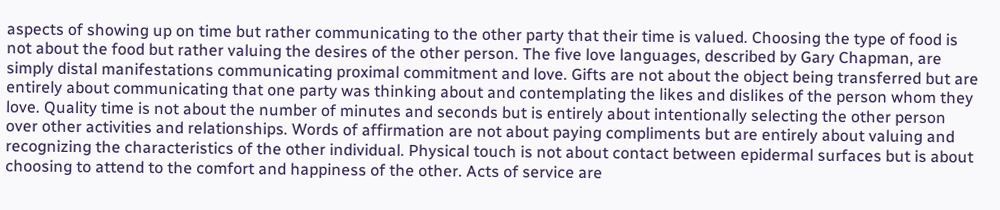aspects of showing up on time but rather communicating to the other party that their time is valued. Choosing the type of food is not about the food but rather valuing the desires of the other person. The five love languages, described by Gary Chapman, are simply distal manifestations communicating proximal commitment and love. Gifts are not about the object being transferred but are entirely about communicating that one party was thinking about and contemplating the likes and dislikes of the person whom they love. Quality time is not about the number of minutes and seconds but is entirely about intentionally selecting the other person over other activities and relationships. Words of affirmation are not about paying compliments but are entirely about valuing and recognizing the characteristics of the other individual. Physical touch is not about contact between epidermal surfaces but is about choosing to attend to the comfort and happiness of the other. Acts of service are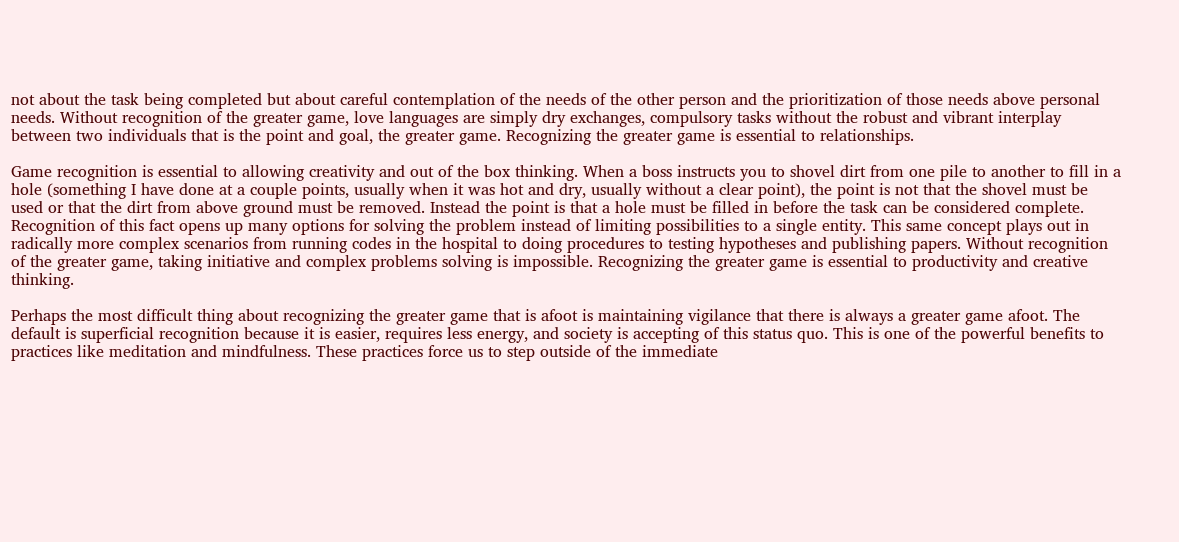not about the task being completed but about careful contemplation of the needs of the other person and the prioritization of those needs above personal needs. Without recognition of the greater game, love languages are simply dry exchanges, compulsory tasks without the robust and vibrant interplay between two individuals that is the point and goal, the greater game. Recognizing the greater game is essential to relationships.

Game recognition is essential to allowing creativity and out of the box thinking. When a boss instructs you to shovel dirt from one pile to another to fill in a hole (something I have done at a couple points, usually when it was hot and dry, usually without a clear point), the point is not that the shovel must be used or that the dirt from above ground must be removed. Instead the point is that a hole must be filled in before the task can be considered complete. Recognition of this fact opens up many options for solving the problem instead of limiting possibilities to a single entity. This same concept plays out in radically more complex scenarios from running codes in the hospital to doing procedures to testing hypotheses and publishing papers. Without recognition of the greater game, taking initiative and complex problems solving is impossible. Recognizing the greater game is essential to productivity and creative thinking.

Perhaps the most difficult thing about recognizing the greater game that is afoot is maintaining vigilance that there is always a greater game afoot. The default is superficial recognition because it is easier, requires less energy, and society is accepting of this status quo. This is one of the powerful benefits to practices like meditation and mindfulness. These practices force us to step outside of the immediate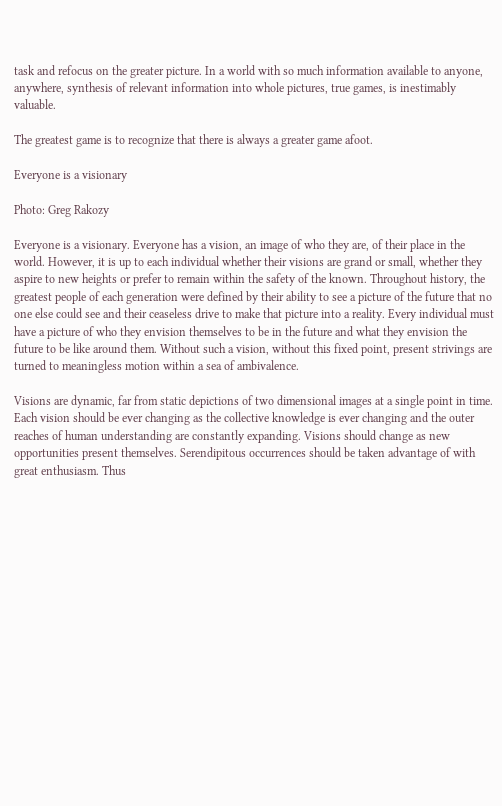task and refocus on the greater picture. In a world with so much information available to anyone, anywhere, synthesis of relevant information into whole pictures, true games, is inestimably valuable.

The greatest game is to recognize that there is always a greater game afoot.

Everyone is a visionary

Photo: Greg Rakozy

Everyone is a visionary. Everyone has a vision, an image of who they are, of their place in the world. However, it is up to each individual whether their visions are grand or small, whether they aspire to new heights or prefer to remain within the safety of the known. Throughout history, the greatest people of each generation were defined by their ability to see a picture of the future that no one else could see and their ceaseless drive to make that picture into a reality. Every individual must have a picture of who they envision themselves to be in the future and what they envision the future to be like around them. Without such a vision, without this fixed point, present strivings are turned to meaningless motion within a sea of ambivalence.

Visions are dynamic, far from static depictions of two dimensional images at a single point in time. Each vision should be ever changing as the collective knowledge is ever changing and the outer reaches of human understanding are constantly expanding. Visions should change as new opportunities present themselves. Serendipitous occurrences should be taken advantage of with great enthusiasm. Thus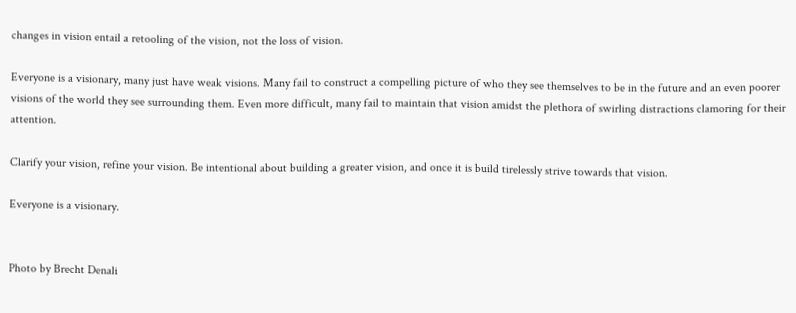changes in vision entail a retooling of the vision, not the loss of vision.

Everyone is a visionary, many just have weak visions. Many fail to construct a compelling picture of who they see themselves to be in the future and an even poorer visions of the world they see surrounding them. Even more difficult, many fail to maintain that vision amidst the plethora of swirling distractions clamoring for their attention.

Clarify your vision, refine your vision. Be intentional about building a greater vision, and once it is build tirelessly strive towards that vision.

Everyone is a visionary.


Photo by Brecht Denali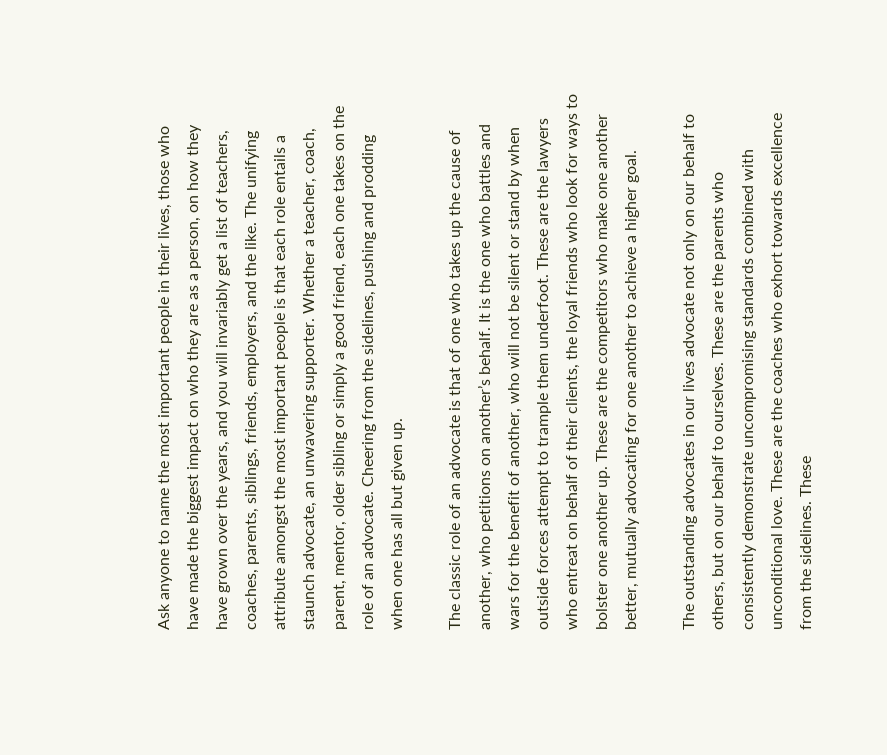Ask anyone to name the most important people in their lives, those who have made the biggest impact on who they are as a person, on how they have grown over the years, and you will invariably get a list of teachers, coaches, parents, siblings, friends, employers, and the like. The unifying attribute amongst the most important people is that each role entails a staunch advocate, an unwavering supporter. Whether a teacher, coach, parent, mentor, older sibling or simply a good friend, each one takes on the role of an advocate. Cheering from the sidelines, pushing and prodding when one has all but given up.

The classic role of an advocate is that of one who takes up the cause of another, who petitions on another’s behalf. It is the one who battles and wars for the benefit of another, who will not be silent or stand by when outside forces attempt to trample them underfoot. These are the lawyers who entreat on behalf of their clients, the loyal friends who look for ways to bolster one another up. These are the competitors who make one another better, mutually advocating for one another to achieve a higher goal.

The outstanding advocates in our lives advocate not only on our behalf to others, but on our behalf to ourselves. These are the parents who consistently demonstrate uncompromising standards combined with unconditional love. These are the coaches who exhort towards excellence from the sidelines. These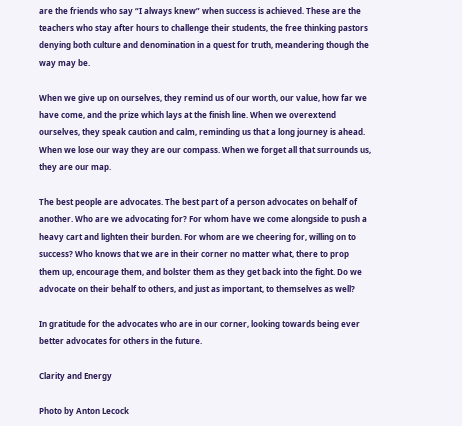are the friends who say “I always knew” when success is achieved. These are the teachers who stay after hours to challenge their students, the free thinking pastors denying both culture and denomination in a quest for truth, meandering though the way may be.

When we give up on ourselves, they remind us of our worth, our value, how far we have come, and the prize which lays at the finish line. When we overextend ourselves, they speak caution and calm, reminding us that a long journey is ahead. When we lose our way they are our compass. When we forget all that surrounds us, they are our map.

The best people are advocates. The best part of a person advocates on behalf of another. Who are we advocating for? For whom have we come alongside to push a heavy cart and lighten their burden. For whom are we cheering for, willing on to success? Who knows that we are in their corner no matter what, there to prop them up, encourage them, and bolster them as they get back into the fight. Do we advocate on their behalf to others, and just as important, to themselves as well?

In gratitude for the advocates who are in our corner, looking towards being ever better advocates for others in the future.

Clarity and Energy

Photo by Anton Lecock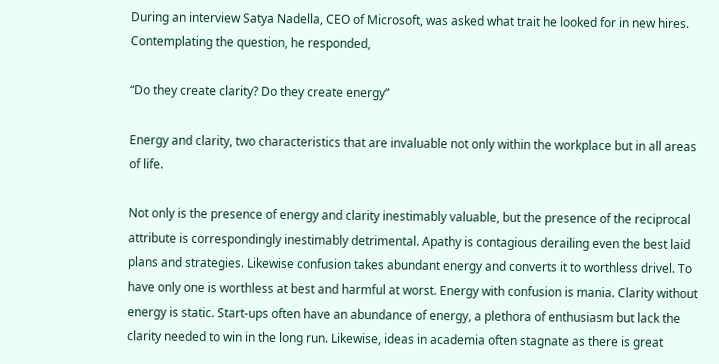During an interview Satya Nadella, CEO of Microsoft, was asked what trait he looked for in new hires. Contemplating the question, he responded,

“Do they create clarity? Do they create energy”

Energy and clarity, two characteristics that are invaluable not only within the workplace but in all areas of life.

Not only is the presence of energy and clarity inestimably valuable, but the presence of the reciprocal attribute is correspondingly inestimably detrimental. Apathy is contagious derailing even the best laid plans and strategies. Likewise confusion takes abundant energy and converts it to worthless drivel. To have only one is worthless at best and harmful at worst. Energy with confusion is mania. Clarity without energy is static. Start-ups often have an abundance of energy, a plethora of enthusiasm but lack the clarity needed to win in the long run. Likewise, ideas in academia often stagnate as there is great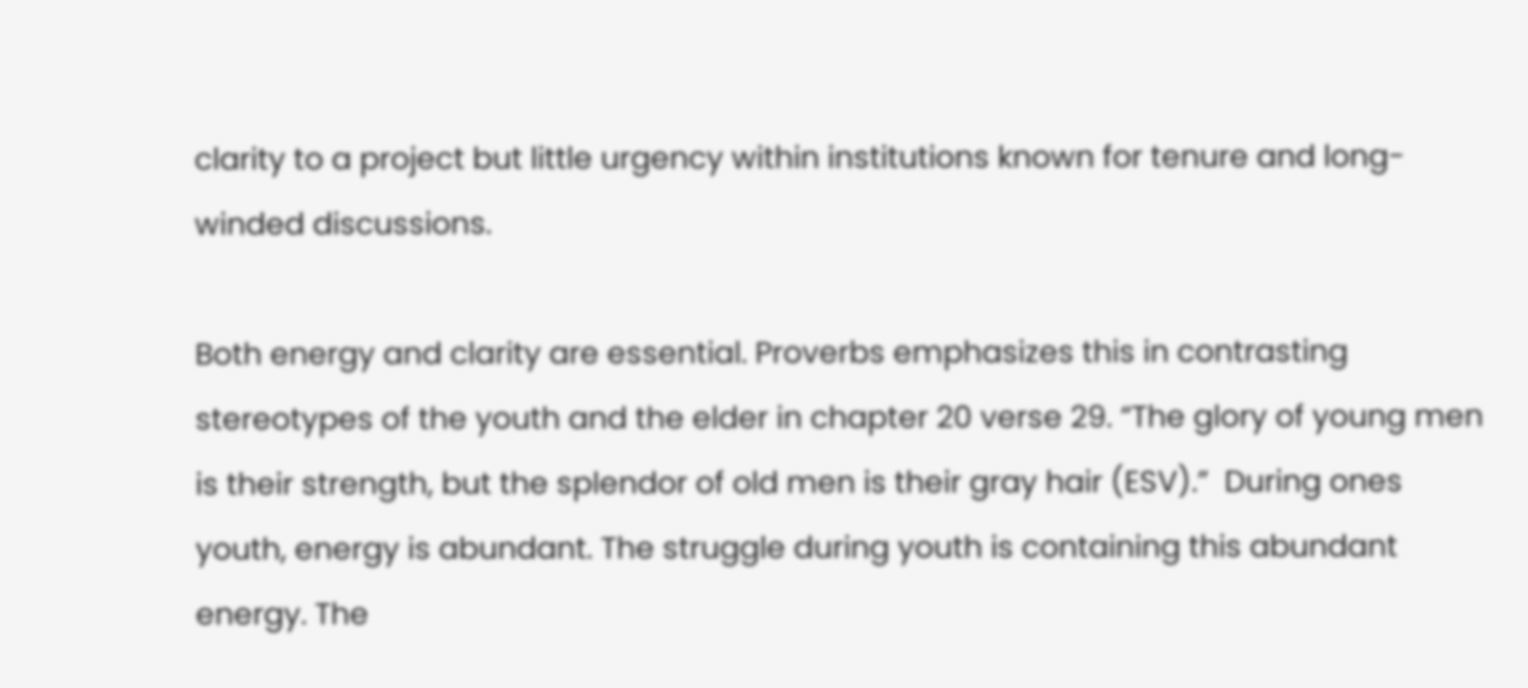clarity to a project but little urgency within institutions known for tenure and long-winded discussions.

Both energy and clarity are essential. Proverbs emphasizes this in contrasting stereotypes of the youth and the elder in chapter 20 verse 29. “The glory of young men is their strength, but the splendor of old men is their gray hair (ESV).”  During ones youth, energy is abundant. The struggle during youth is containing this abundant energy. The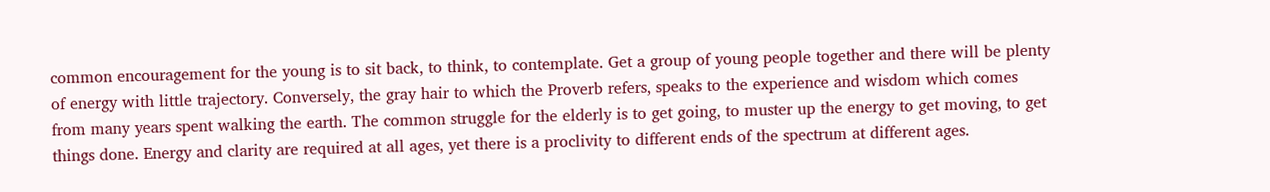common encouragement for the young is to sit back, to think, to contemplate. Get a group of young people together and there will be plenty of energy with little trajectory. Conversely, the gray hair to which the Proverb refers, speaks to the experience and wisdom which comes from many years spent walking the earth. The common struggle for the elderly is to get going, to muster up the energy to get moving, to get things done. Energy and clarity are required at all ages, yet there is a proclivity to different ends of the spectrum at different ages.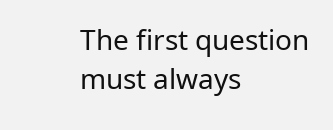The first question must always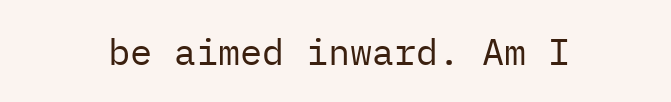be aimed inward. Am I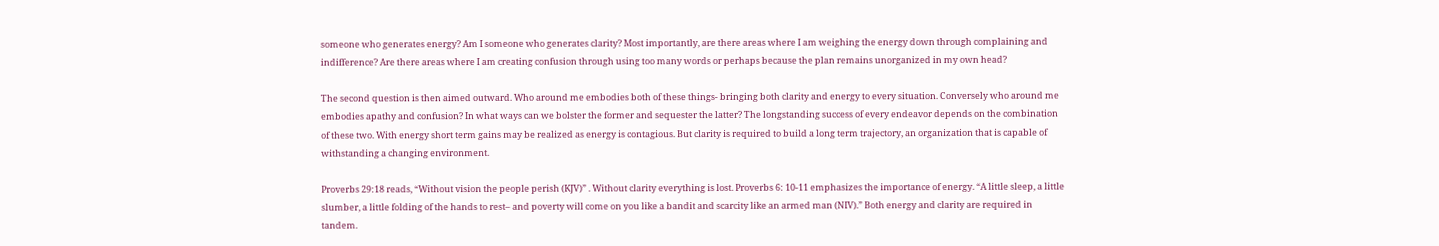someone who generates energy? Am I someone who generates clarity? Most importantly, are there areas where I am weighing the energy down through complaining and indifference? Are there areas where I am creating confusion through using too many words or perhaps because the plan remains unorganized in my own head?

The second question is then aimed outward. Who around me embodies both of these things- bringing both clarity and energy to every situation. Conversely who around me embodies apathy and confusion? In what ways can we bolster the former and sequester the latter? The longstanding success of every endeavor depends on the combination of these two. With energy short term gains may be realized as energy is contagious. But clarity is required to build a long term trajectory, an organization that is capable of withstanding a changing environment.

Proverbs 29:18 reads, “Without vision the people perish (KJV)” . Without clarity everything is lost. Proverbs 6: 10-11 emphasizes the importance of energy. “A little sleep, a little slumber, a little folding of the hands to rest– and poverty will come on you like a bandit and scarcity like an armed man (NIV).” Both energy and clarity are required in tandem.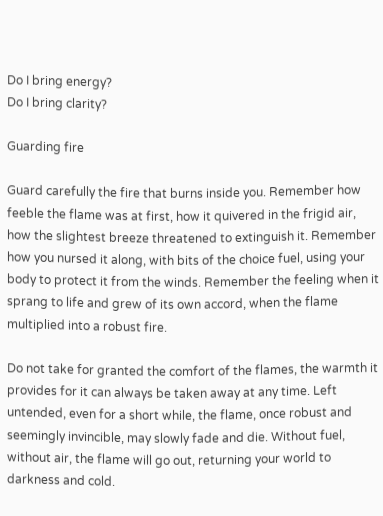Do I bring energy?
Do I bring clarity?

Guarding fire

Guard carefully the fire that burns inside you. Remember how feeble the flame was at first, how it quivered in the frigid air, how the slightest breeze threatened to extinguish it. Remember how you nursed it along, with bits of the choice fuel, using your body to protect it from the winds. Remember the feeling when it sprang to life and grew of its own accord, when the flame multiplied into a robust fire.

Do not take for granted the comfort of the flames, the warmth it provides for it can always be taken away at any time. Left untended, even for a short while, the flame, once robust and seemingly invincible, may slowly fade and die. Without fuel, without air, the flame will go out, returning your world to darkness and cold.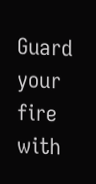Guard your fire with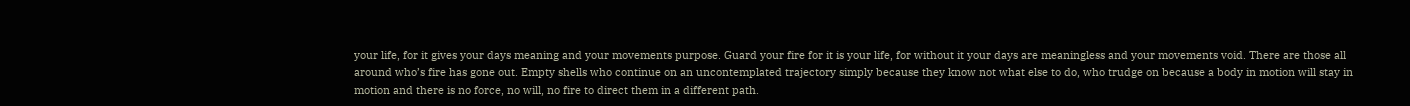your life, for it gives your days meaning and your movements purpose. Guard your fire for it is your life, for without it your days are meaningless and your movements void. There are those all around who’s fire has gone out. Empty shells who continue on an uncontemplated trajectory simply because they know not what else to do, who trudge on because a body in motion will stay in motion and there is no force, no will, no fire to direct them in a different path.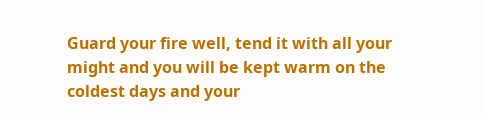Guard your fire well, tend it with all your might and you will be kept warm on the coldest days and your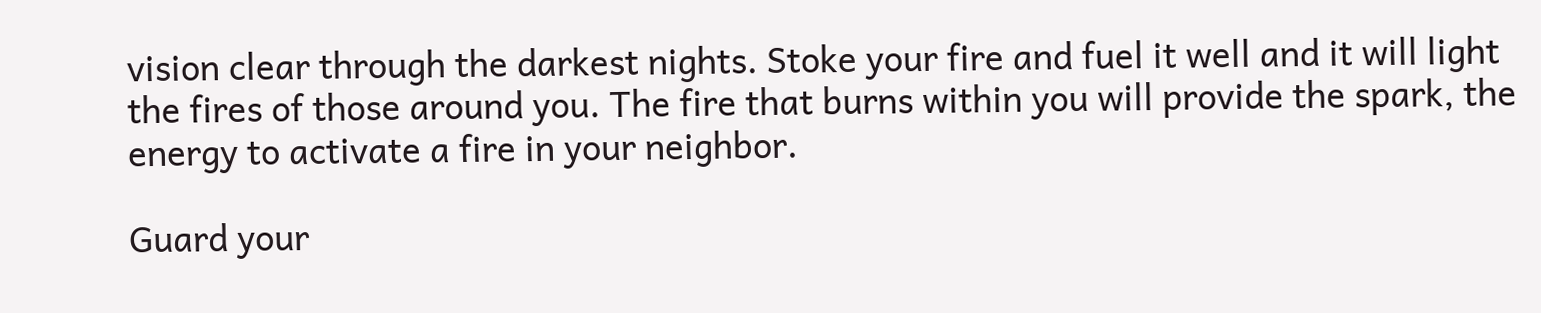vision clear through the darkest nights. Stoke your fire and fuel it well and it will light the fires of those around you. The fire that burns within you will provide the spark, the energy to activate a fire in your neighbor.

Guard your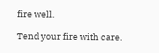fire well.

Tend your fire with care.